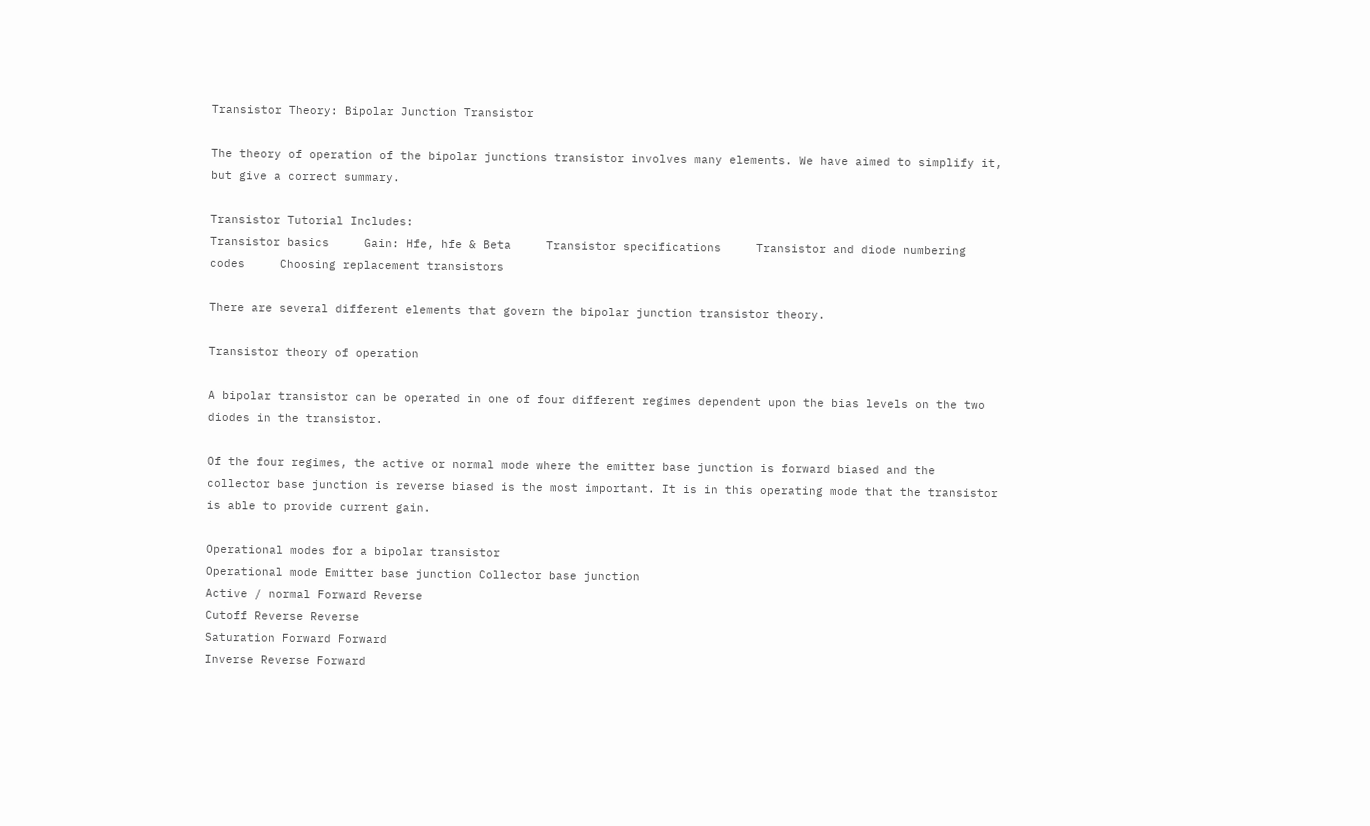Transistor Theory: Bipolar Junction Transistor

The theory of operation of the bipolar junctions transistor involves many elements. We have aimed to simplify it, but give a correct summary.

Transistor Tutorial Includes:
Transistor basics     Gain: Hfe, hfe & Beta     Transistor specifications     Transistor and diode numbering codes     Choosing replacement transistors

There are several different elements that govern the bipolar junction transistor theory.

Transistor theory of operation

A bipolar transistor can be operated in one of four different regimes dependent upon the bias levels on the two diodes in the transistor.

Of the four regimes, the active or normal mode where the emitter base junction is forward biased and the collector base junction is reverse biased is the most important. It is in this operating mode that the transistor is able to provide current gain.

Operational modes for a bipolar transistor
Operational mode Emitter base junction Collector base junction
Active / normal Forward Reverse
Cutoff Reverse Reverse
Saturation Forward Forward
Inverse Reverse Forward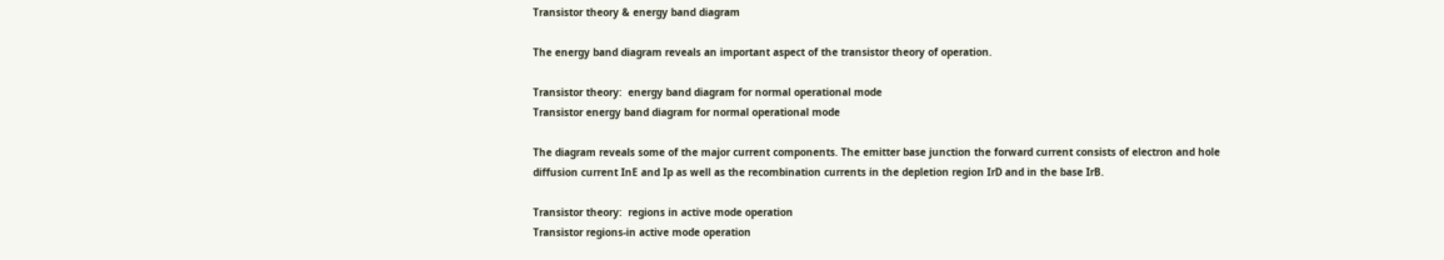Transistor theory & energy band diagram

The energy band diagram reveals an important aspect of the transistor theory of operation.

Transistor theory:  energy band diagram for normal operational mode
Transistor energy band diagram for normal operational mode

The diagram reveals some of the major current components. The emitter base junction the forward current consists of electron and hole diffusion current InE and Ip as well as the recombination currents in the depletion region IrD and in the base IrB.

Transistor theory:  regions in active mode operation
Transistor regions-in active mode operation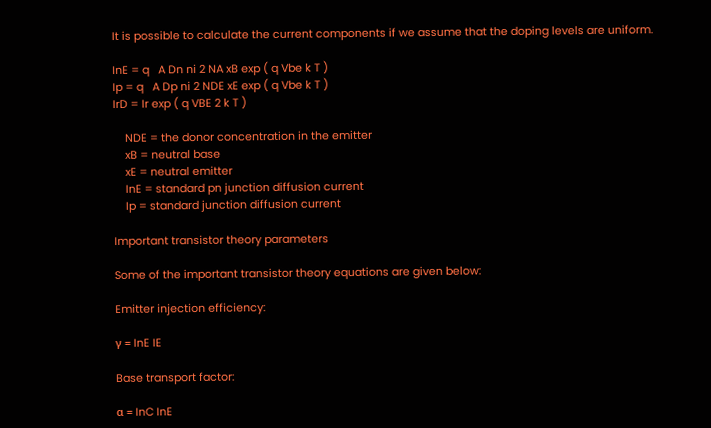It is possible to calculate the current components if we assume that the doping levels are uniform.

InE = q   A Dn ni 2 NA xB exp ( q Vbe k T )
Ip = q   A Dp ni 2 NDE xE exp ( q Vbe k T )
IrD = Ir exp ( q VBE 2 k T )

    NDE = the donor concentration in the emitter
    xB = neutral base
    xE = neutral emitter
    InE = standard pn junction diffusion current
    Ip = standard junction diffusion current

Important transistor theory parameters

Some of the important transistor theory equations are given below:

Emitter injection efficiency:

γ = InE IE

Base transport factor:

α = InC InE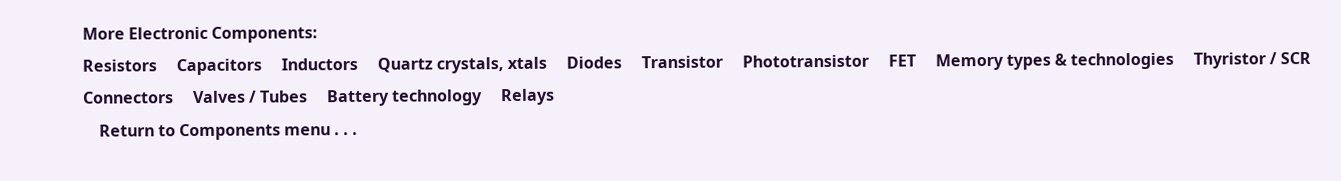More Electronic Components:
Resistors     Capacitors     Inductors     Quartz crystals, xtals     Diodes     Transistor     Phototransistor     FET     Memory types & technologies     Thyristor / SCR     Connectors     Valves / Tubes     Battery technology     Relays
    Return to Components menu . . .